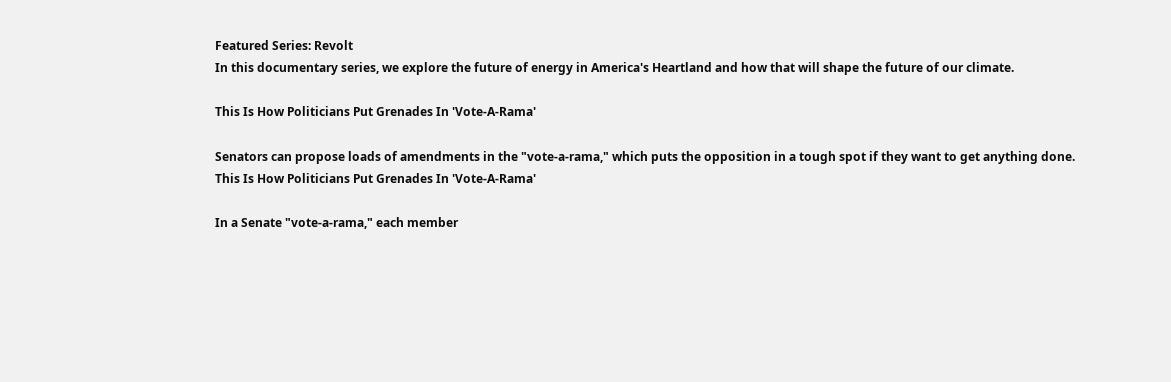Featured Series: Revolt
In this documentary series, we explore the future of energy in America's Heartland and how that will shape the future of our climate.

This Is How Politicians Put Grenades In 'Vote-A-Rama'

Senators can propose loads of amendments in the "vote-a-rama," which puts the opposition in a tough spot if they want to get anything done.
This Is How Politicians Put Grenades In 'Vote-A-Rama'

In a Senate "vote-a-rama," each member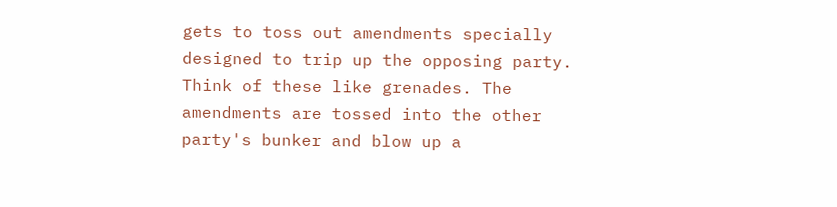gets to toss out amendments specially designed to trip up the opposing party. Think of these like grenades. The amendments are tossed into the other party's bunker and blow up a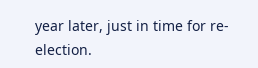year later, just in time for re-election.